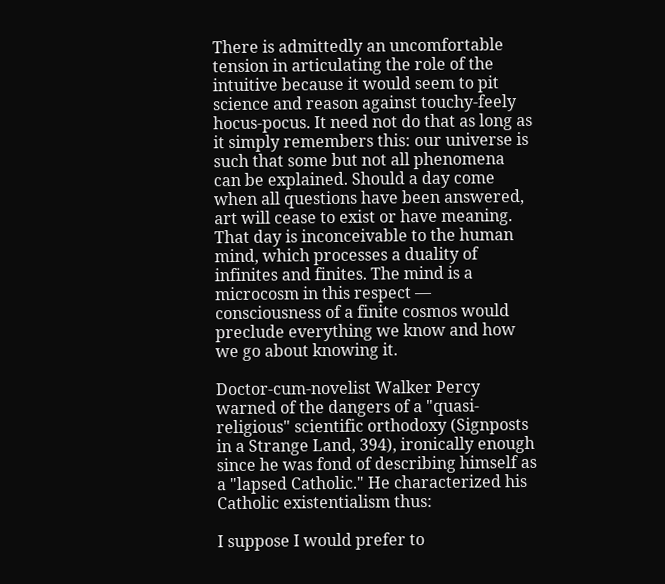There is admittedly an uncomfortable tension in articulating the role of the intuitive because it would seem to pit science and reason against touchy-feely hocus-pocus. It need not do that as long as it simply remembers this: our universe is such that some but not all phenomena can be explained. Should a day come when all questions have been answered, art will cease to exist or have meaning. That day is inconceivable to the human mind, which processes a duality of infinites and finites. The mind is a microcosm in this respect — consciousness of a finite cosmos would preclude everything we know and how we go about knowing it.

Doctor-cum-novelist Walker Percy warned of the dangers of a "quasi-religious" scientific orthodoxy (Signposts in a Strange Land, 394), ironically enough since he was fond of describing himself as a "lapsed Catholic." He characterized his Catholic existentialism thus:

I suppose I would prefer to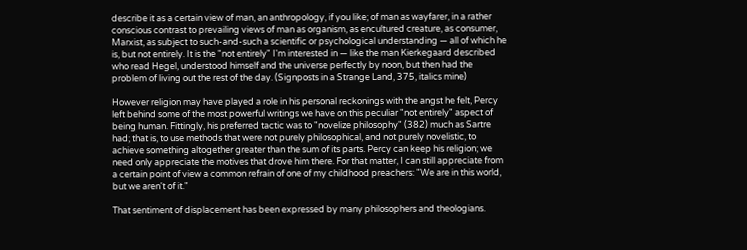describe it as a certain view of man, an anthropology, if you like; of man as wayfarer, in a rather conscious contrast to prevailing views of man as organism, as encultured creature, as consumer, Marxist, as subject to such-and-such a scientific or psychological understanding — all of which he is, but not entirely. It is the "not entirely" I'm interested in — like the man Kierkegaard described who read Hegel, understood himself and the universe perfectly by noon, but then had the problem of living out the rest of the day. (Signposts in a Strange Land, 375, italics mine)

However religion may have played a role in his personal reckonings with the angst he felt, Percy left behind some of the most powerful writings we have on this peculiar "not entirely" aspect of being human. Fittingly, his preferred tactic was to "novelize philosophy" (382) much as Sartre had; that is, to use methods that were not purely philosophical, and not purely novelistic, to achieve something altogether greater than the sum of its parts. Percy can keep his religion; we need only appreciate the motives that drove him there. For that matter, I can still appreciate from a certain point of view a common refrain of one of my childhood preachers: "We are in this world, but we aren't of it."

That sentiment of displacement has been expressed by many philosophers and theologians.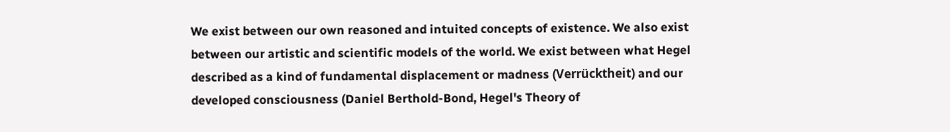We exist between our own reasoned and intuited concepts of existence. We also exist between our artistic and scientific models of the world. We exist between what Hegel described as a kind of fundamental displacement or madness (Verrücktheit) and our developed consciousness (Daniel Berthold-Bond, Hegel's Theory of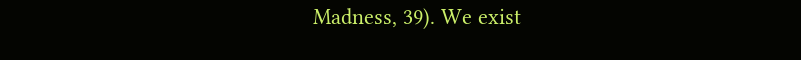Madness, 39). We exist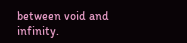between void and infinity.